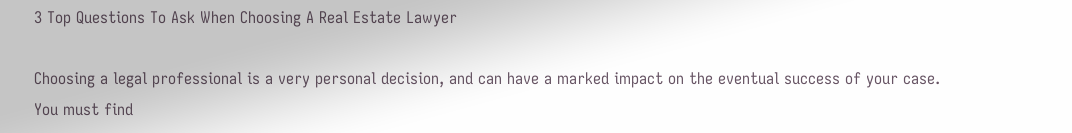3 Top Questions To Ask When Choosing A Real Estate Lawyer

Choosing a legal professional is a very personal decision, and can have a marked impact on the eventual success of your case. You must find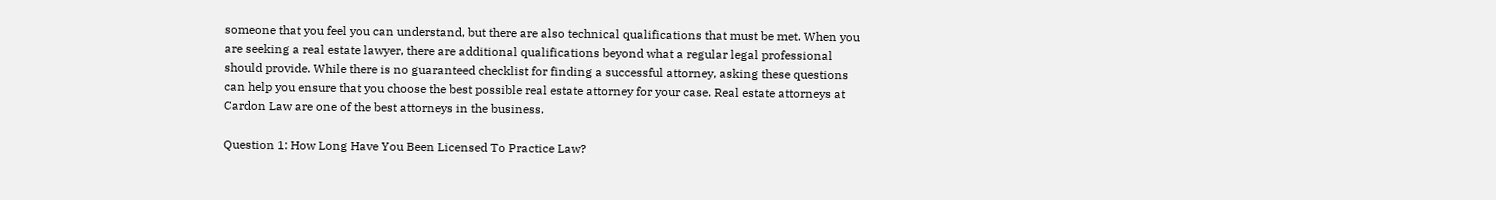someone that you feel you can understand, but there are also technical qualifications that must be met. When you are seeking a real estate lawyer, there are additional qualifications beyond what a regular legal professional should provide. While there is no guaranteed checklist for finding a successful attorney, asking these questions can help you ensure that you choose the best possible real estate attorney for your case. Real estate attorneys at Cardon Law are one of the best attorneys in the business.

Question 1: How Long Have You Been Licensed To Practice Law?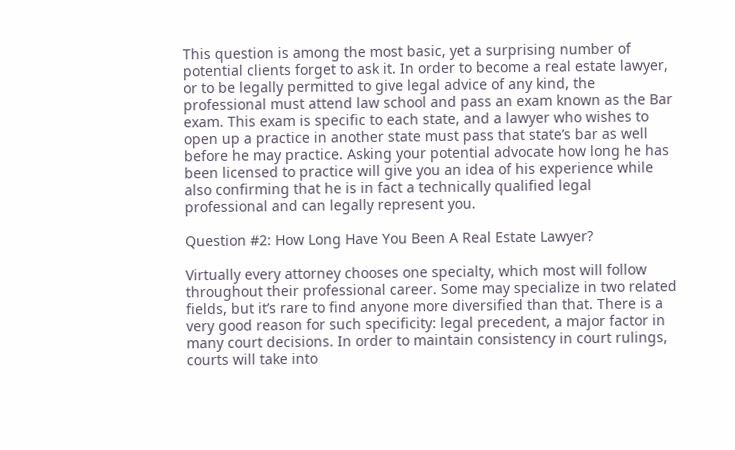This question is among the most basic, yet a surprising number of potential clients forget to ask it. In order to become a real estate lawyer, or to be legally permitted to give legal advice of any kind, the professional must attend law school and pass an exam known as the Bar exam. This exam is specific to each state, and a lawyer who wishes to open up a practice in another state must pass that state’s bar as well before he may practice. Asking your potential advocate how long he has been licensed to practice will give you an idea of his experience while also confirming that he is in fact a technically qualified legal professional and can legally represent you.

Question #2: How Long Have You Been A Real Estate Lawyer?

Virtually every attorney chooses one specialty, which most will follow throughout their professional career. Some may specialize in two related fields, but it’s rare to find anyone more diversified than that. There is a very good reason for such specificity: legal precedent, a major factor in many court decisions. In order to maintain consistency in court rulings, courts will take into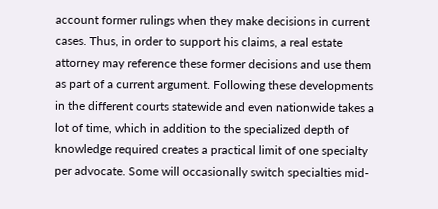account former rulings when they make decisions in current cases. Thus, in order to support his claims, a real estate attorney may reference these former decisions and use them as part of a current argument. Following these developments in the different courts statewide and even nationwide takes a lot of time, which in addition to the specialized depth of knowledge required creates a practical limit of one specialty per advocate. Some will occasionally switch specialties mid-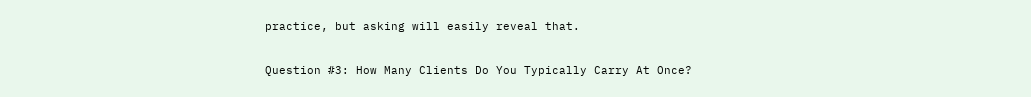practice, but asking will easily reveal that.

Question #3: How Many Clients Do You Typically Carry At Once?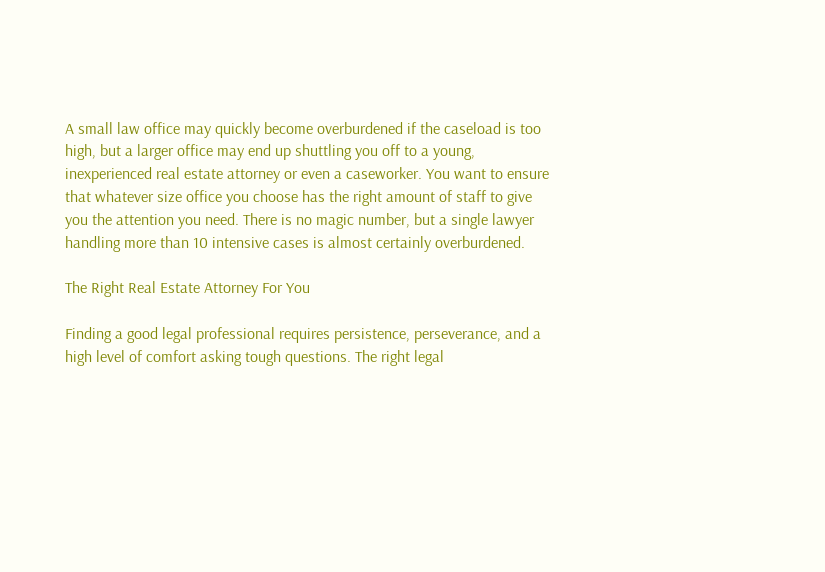A small law office may quickly become overburdened if the caseload is too high, but a larger office may end up shuttling you off to a young, inexperienced real estate attorney or even a caseworker. You want to ensure that whatever size office you choose has the right amount of staff to give you the attention you need. There is no magic number, but a single lawyer handling more than 10 intensive cases is almost certainly overburdened.

The Right Real Estate Attorney For You

Finding a good legal professional requires persistence, perseverance, and a high level of comfort asking tough questions. The right legal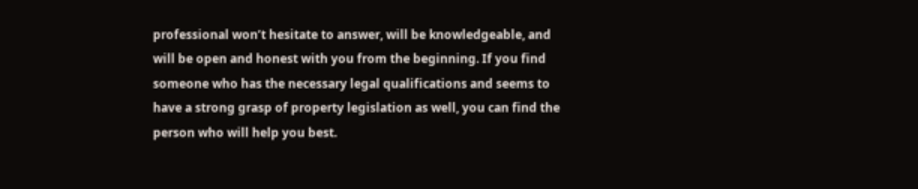professional won’t hesitate to answer, will be knowledgeable, and will be open and honest with you from the beginning. If you find someone who has the necessary legal qualifications and seems to have a strong grasp of property legislation as well, you can find the person who will help you best.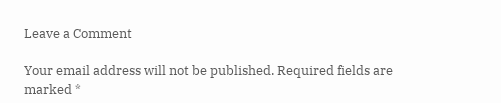Leave a Comment

Your email address will not be published. Required fields are marked *